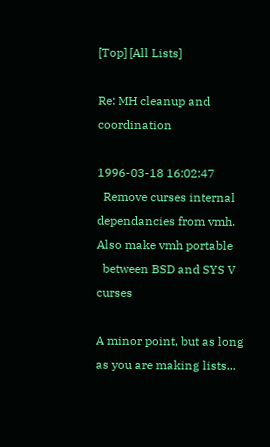[Top] [All Lists]

Re: MH cleanup and coordination

1996-03-18 16:02:47
  Remove curses internal dependancies from vmh.  Also make vmh portable
  between BSD and SYS V curses

A minor point, but as long as you are making lists...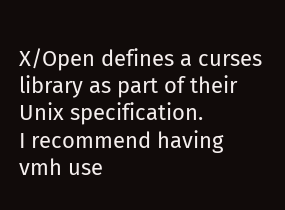X/Open defines a curses library as part of their Unix specification.
I recommend having vmh use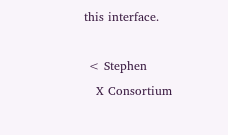this interface.

 < Stephen
   X Consortium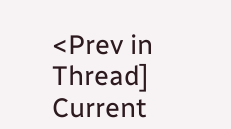<Prev in Thread] Current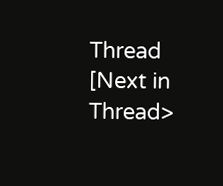Thread [Next in Thread>